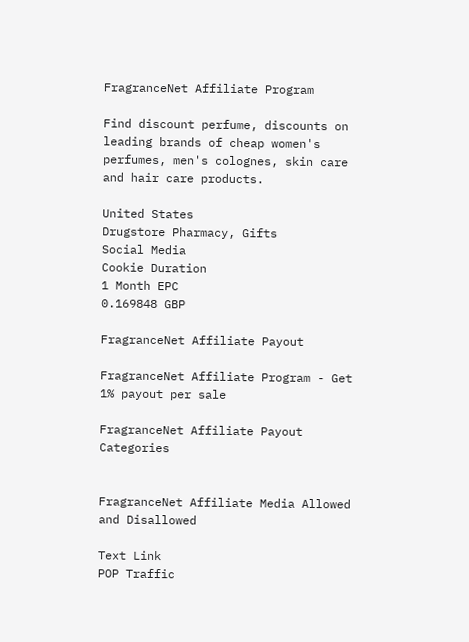FragranceNet Affiliate Program

Find discount perfume, discounts on leading brands of cheap women's perfumes, men's colognes, skin care and hair care products.

United States
Drugstore Pharmacy, Gifts
Social Media
Cookie Duration
1 Month EPC
0.169848 GBP

FragranceNet Affiliate Payout

FragranceNet Affiliate Program - Get 1% payout per sale

FragranceNet Affiliate Payout Categories


FragranceNet Affiliate Media Allowed and Disallowed

Text Link
POP Traffic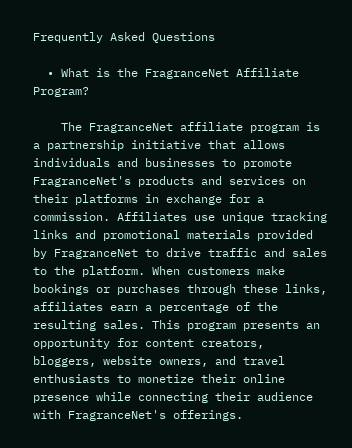Frequently Asked Questions

  • What is the FragranceNet Affiliate Program?

    The FragranceNet affiliate program is a partnership initiative that allows individuals and businesses to promote FragranceNet's products and services on their platforms in exchange for a commission. Affiliates use unique tracking links and promotional materials provided by FragranceNet to drive traffic and sales to the platform. When customers make bookings or purchases through these links, affiliates earn a percentage of the resulting sales. This program presents an opportunity for content creators, bloggers, website owners, and travel enthusiasts to monetize their online presence while connecting their audience with FragranceNet's offerings.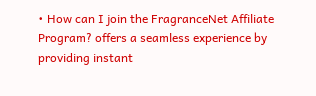• How can I join the FragranceNet Affiliate Program? offers a seamless experience by providing instant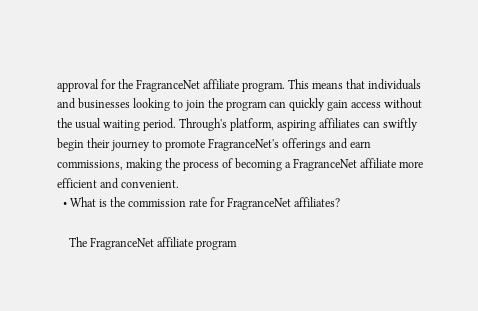approval for the FragranceNet affiliate program. This means that individuals and businesses looking to join the program can quickly gain access without the usual waiting period. Through's platform, aspiring affiliates can swiftly begin their journey to promote FragranceNet's offerings and earn commissions, making the process of becoming a FragranceNet affiliate more efficient and convenient.
  • What is the commission rate for FragranceNet affiliates?

    The FragranceNet affiliate program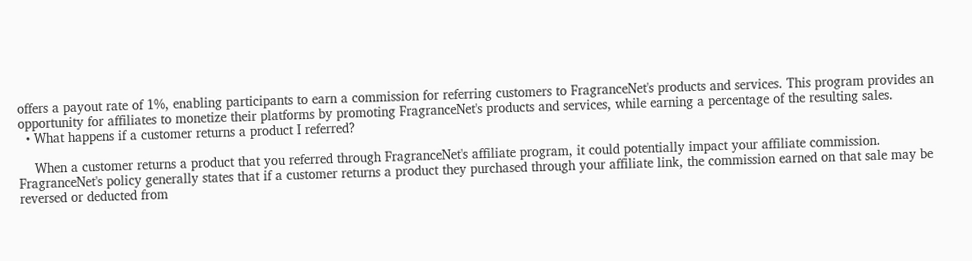offers a payout rate of 1%, enabling participants to earn a commission for referring customers to FragranceNet's products and services. This program provides an opportunity for affiliates to monetize their platforms by promoting FragranceNet's products and services, while earning a percentage of the resulting sales.
  • What happens if a customer returns a product I referred?

    When a customer returns a product that you referred through FragranceNet's affiliate program, it could potentially impact your affiliate commission. FragranceNet's policy generally states that if a customer returns a product they purchased through your affiliate link, the commission earned on that sale may be reversed or deducted from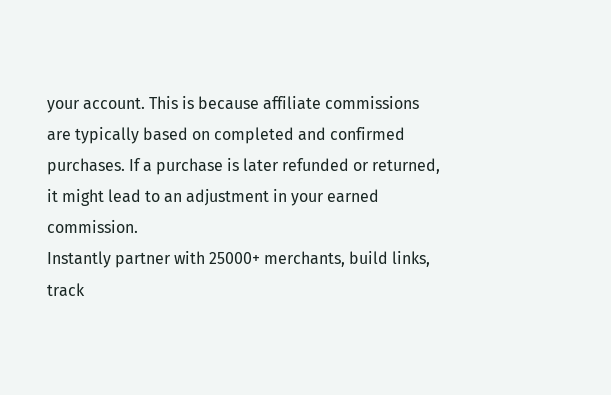your account. This is because affiliate commissions are typically based on completed and confirmed purchases. If a purchase is later refunded or returned, it might lead to an adjustment in your earned commission.
Instantly partner with 25000+ merchants, build links, track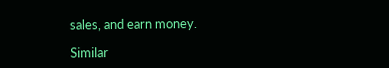sales, and earn money.

Similar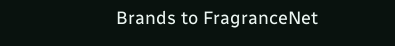Brands to FragranceNet